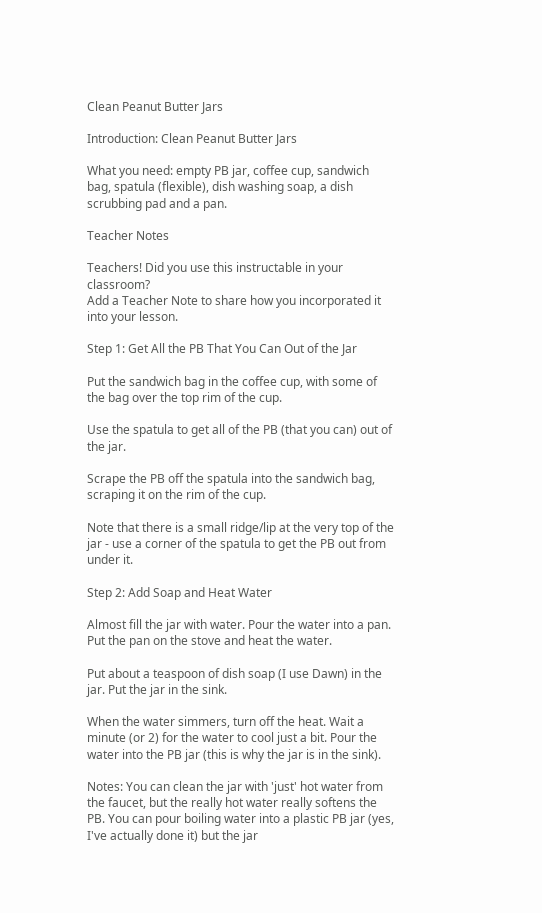Clean Peanut Butter Jars

Introduction: Clean Peanut Butter Jars

What you need: empty PB jar, coffee cup, sandwich bag, spatula (flexible), dish washing soap, a dish scrubbing pad and a pan.

Teacher Notes

Teachers! Did you use this instructable in your classroom?
Add a Teacher Note to share how you incorporated it into your lesson.

Step 1: Get All the PB That You Can Out of the Jar

Put the sandwich bag in the coffee cup, with some of the bag over the top rim of the cup.

Use the spatula to get all of the PB (that you can) out of the jar.

Scrape the PB off the spatula into the sandwich bag, scraping it on the rim of the cup.

Note that there is a small ridge/lip at the very top of the jar - use a corner of the spatula to get the PB out from under it.

Step 2: Add Soap and Heat Water

Almost fill the jar with water. Pour the water into a pan. Put the pan on the stove and heat the water.

Put about a teaspoon of dish soap (I use Dawn) in the jar. Put the jar in the sink.

When the water simmers, turn off the heat. Wait a minute (or 2) for the water to cool just a bit. Pour the water into the PB jar (this is why the jar is in the sink).

Notes: You can clean the jar with 'just' hot water from the faucet, but the really hot water really softens the PB. You can pour boiling water into a plastic PB jar (yes, I've actually done it) but the jar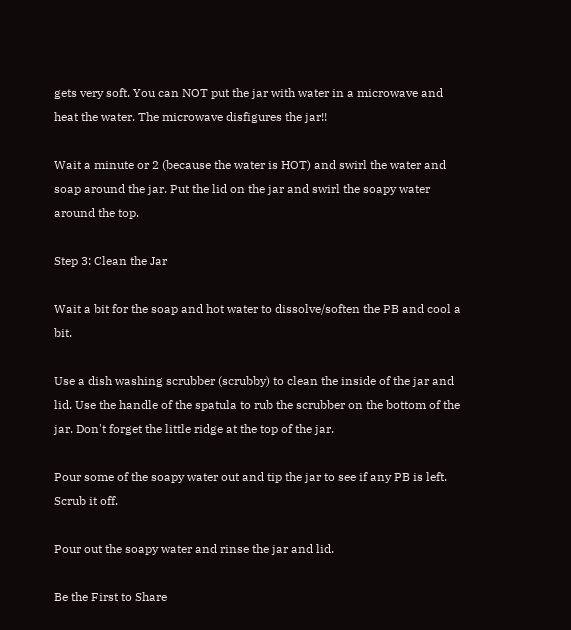gets very soft. You can NOT put the jar with water in a microwave and heat the water. The microwave disfigures the jar!!

Wait a minute or 2 (because the water is HOT) and swirl the water and soap around the jar. Put the lid on the jar and swirl the soapy water around the top.

Step 3: Clean the Jar

Wait a bit for the soap and hot water to dissolve/soften the PB and cool a bit.

Use a dish washing scrubber (scrubby) to clean the inside of the jar and lid. Use the handle of the spatula to rub the scrubber on the bottom of the jar. Don't forget the little ridge at the top of the jar.

Pour some of the soapy water out and tip the jar to see if any PB is left. Scrub it off.

Pour out the soapy water and rinse the jar and lid.

Be the First to Share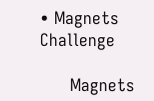• Magnets Challenge

      Magnets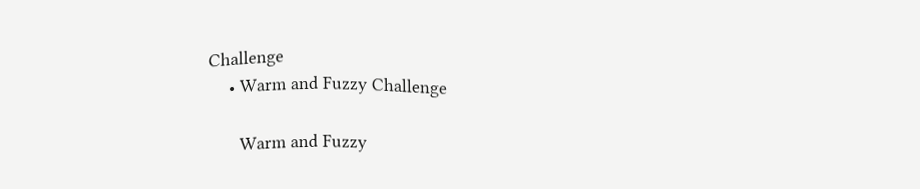Challenge
    • Warm and Fuzzy Challenge

      Warm and Fuzzy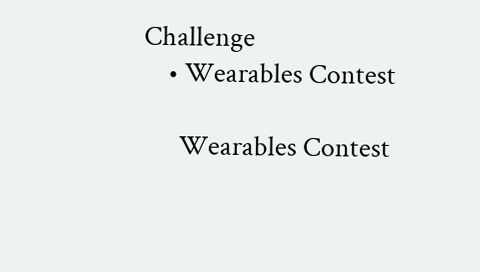Challenge
    • Wearables Contest

      Wearables Contest